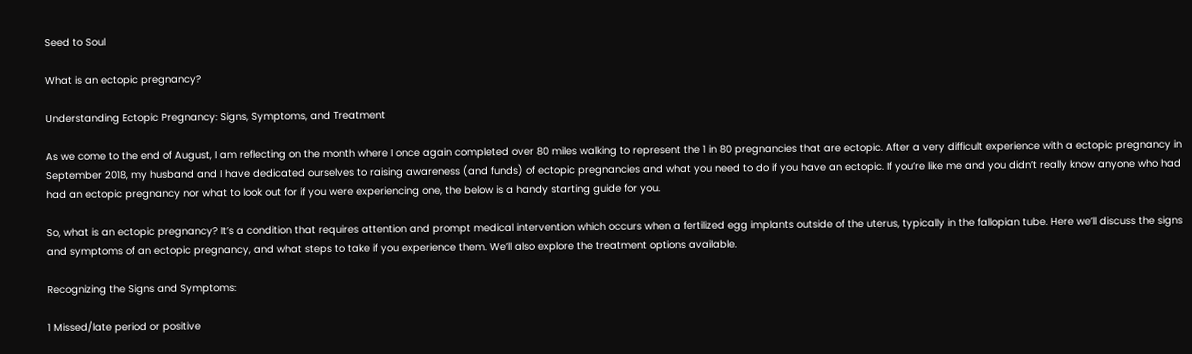Seed to Soul

What is an ectopic pregnancy?

Understanding Ectopic Pregnancy: Signs, Symptoms, and Treatment

As we come to the end of August, I am reflecting on the month where I once again completed over 80 miles walking to represent the 1 in 80 pregnancies that are ectopic. After a very difficult experience with a ectopic pregnancy in September 2018, my husband and I have dedicated ourselves to raising awareness (and funds) of ectopic pregnancies and what you need to do if you have an ectopic. If you’re like me and you didn’t really know anyone who had had an ectopic pregnancy nor what to look out for if you were experiencing one, the below is a handy starting guide for you.

So, what is an ectopic pregnancy? It’s a condition that requires attention and prompt medical intervention which occurs when a fertilized egg implants outside of the uterus, typically in the fallopian tube. Here we’ll discuss the signs and symptoms of an ectopic pregnancy, and what steps to take if you experience them. We’ll also explore the treatment options available.

Recognizing the Signs and Symptoms:

1 Missed/late period or positive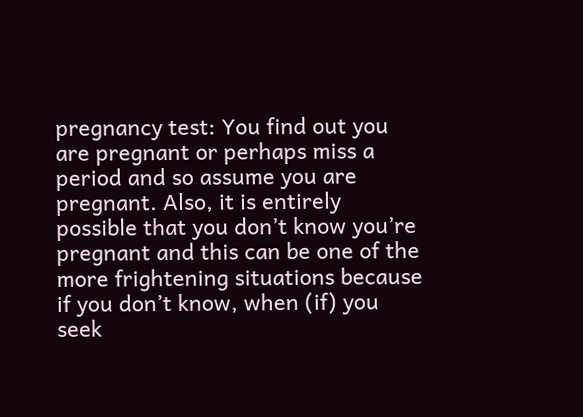pregnancy test: You find out you are pregnant or perhaps miss a period and so assume you are pregnant. Also, it is entirely possible that you don’t know you’re pregnant and this can be one of the more frightening situations because if you don’t know, when (if) you seek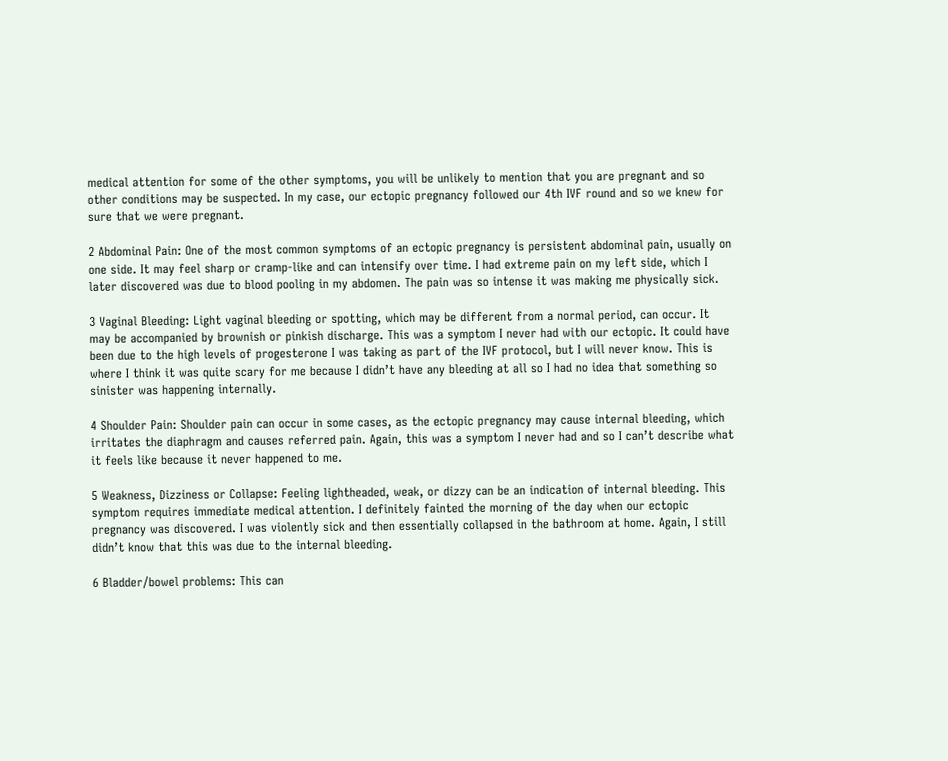medical attention for some of the other symptoms, you will be unlikely to mention that you are pregnant and so other conditions may be suspected. In my case, our ectopic pregnancy followed our 4th IVF round and so we knew for sure that we were pregnant.

2 Abdominal Pain: One of the most common symptoms of an ectopic pregnancy is persistent abdominal pain, usually on one side. It may feel sharp or cramp-like and can intensify over time. I had extreme pain on my left side, which I later discovered was due to blood pooling in my abdomen. The pain was so intense it was making me physically sick.

3 Vaginal Bleeding: Light vaginal bleeding or spotting, which may be different from a normal period, can occur. It may be accompanied by brownish or pinkish discharge. This was a symptom I never had with our ectopic. It could have been due to the high levels of progesterone I was taking as part of the IVF protocol, but I will never know. This is where I think it was quite scary for me because I didn’t have any bleeding at all so I had no idea that something so sinister was happening internally.

4 Shoulder Pain: Shoulder pain can occur in some cases, as the ectopic pregnancy may cause internal bleeding, which irritates the diaphragm and causes referred pain. Again, this was a symptom I never had and so I can’t describe what it feels like because it never happened to me.

5 Weakness, Dizziness or Collapse: Feeling lightheaded, weak, or dizzy can be an indication of internal bleeding. This symptom requires immediate medical attention. I definitely fainted the morning of the day when our ectopic pregnancy was discovered. I was violently sick and then essentially collapsed in the bathroom at home. Again, I still didn’t know that this was due to the internal bleeding.

6 Bladder/bowel problems: This can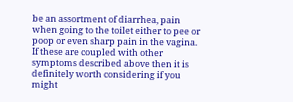be an assortment of diarrhea, pain when going to the toilet either to pee or poop or even sharp pain in the vagina. If these are coupled with other symptoms described above then it is definitely worth considering if you might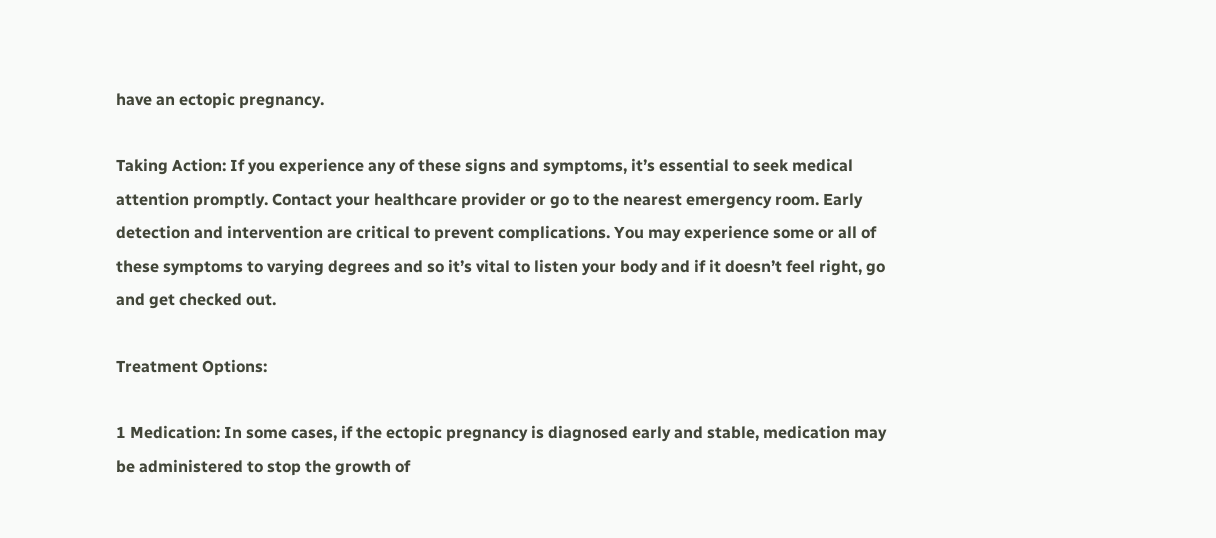have an ectopic pregnancy.

Taking Action: If you experience any of these signs and symptoms, it’s essential to seek medical attention promptly. Contact your healthcare provider or go to the nearest emergency room. Early detection and intervention are critical to prevent complications. You may experience some or all of these symptoms to varying degrees and so it’s vital to listen your body and if it doesn’t feel right, go and get checked out.

Treatment Options:

1 Medication: In some cases, if the ectopic pregnancy is diagnosed early and stable, medication may be administered to stop the growth of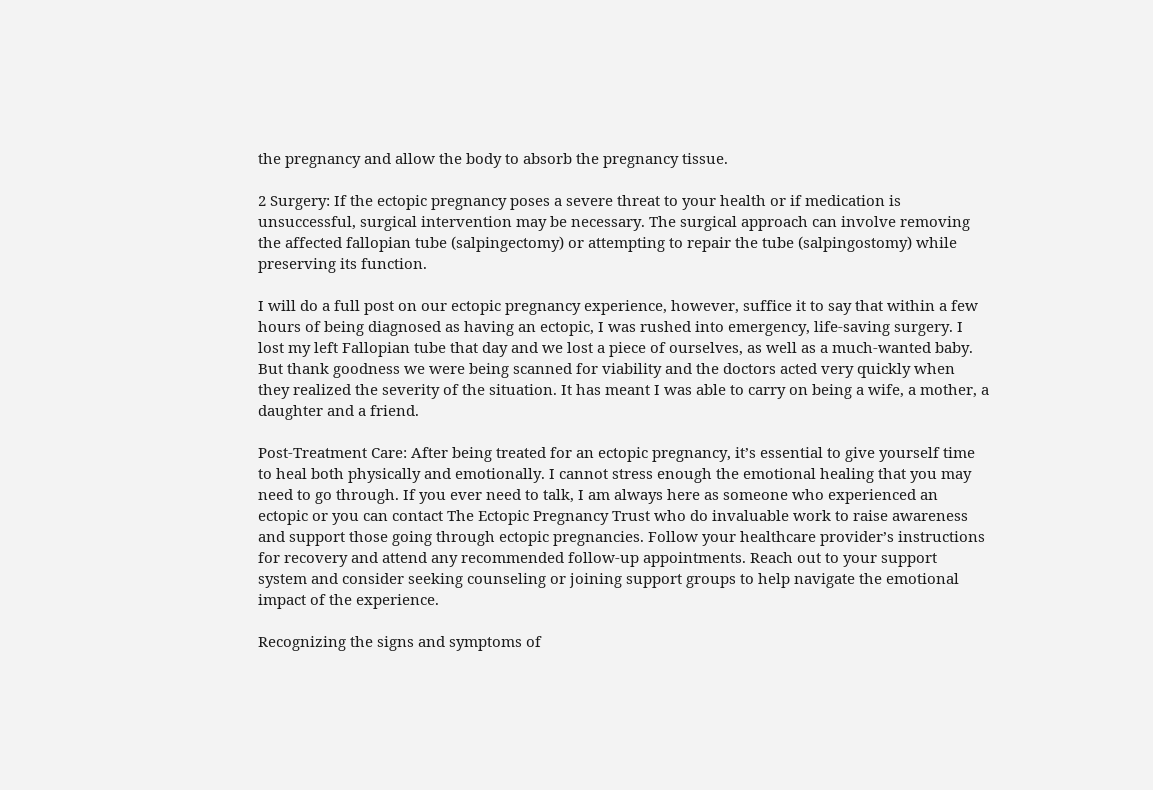the pregnancy and allow the body to absorb the pregnancy tissue.

2 Surgery: If the ectopic pregnancy poses a severe threat to your health or if medication is unsuccessful, surgical intervention may be necessary. The surgical approach can involve removing the affected fallopian tube (salpingectomy) or attempting to repair the tube (salpingostomy) while preserving its function.

I will do a full post on our ectopic pregnancy experience, however, suffice it to say that within a few hours of being diagnosed as having an ectopic, I was rushed into emergency, life-saving surgery. I lost my left Fallopian tube that day and we lost a piece of ourselves, as well as a much-wanted baby. But thank goodness we were being scanned for viability and the doctors acted very quickly when they realized the severity of the situation. It has meant I was able to carry on being a wife, a mother, a daughter and a friend.

Post-Treatment Care: After being treated for an ectopic pregnancy, it’s essential to give yourself time to heal both physically and emotionally. I cannot stress enough the emotional healing that you may need to go through. If you ever need to talk, I am always here as someone who experienced an ectopic or you can contact The Ectopic Pregnancy Trust who do invaluable work to raise awareness and support those going through ectopic pregnancies. Follow your healthcare provider’s instructions for recovery and attend any recommended follow-up appointments. Reach out to your support system and consider seeking counseling or joining support groups to help navigate the emotional impact of the experience.

Recognizing the signs and symptoms of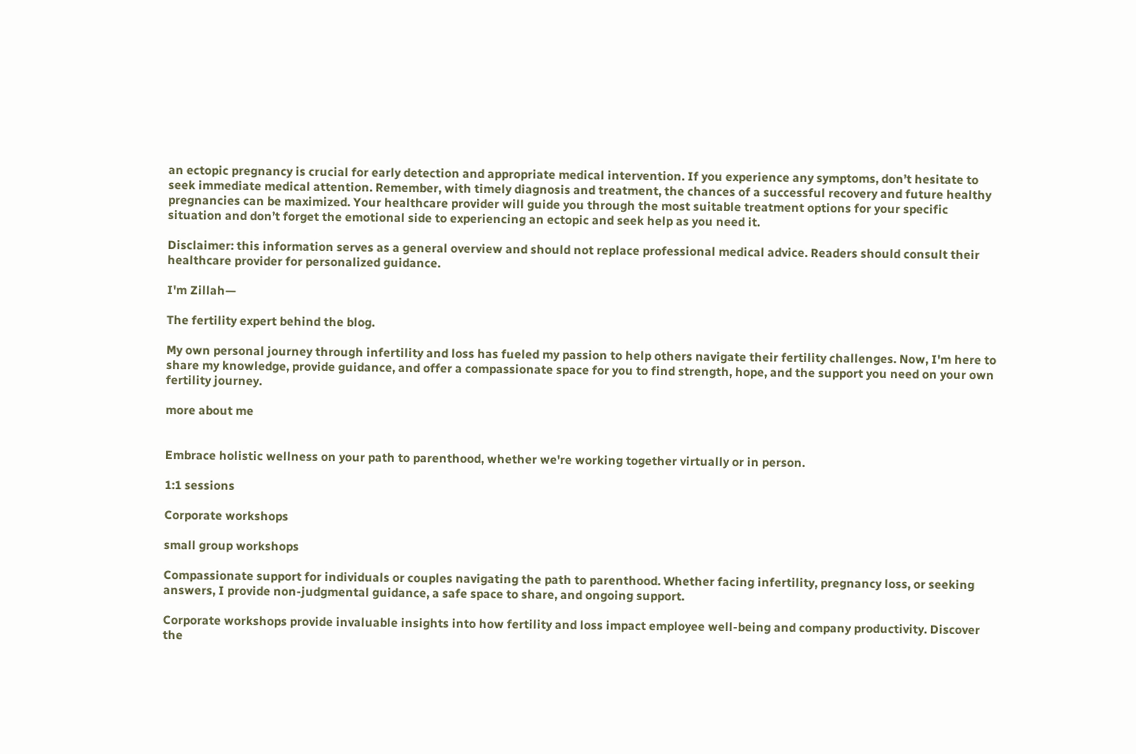an ectopic pregnancy is crucial for early detection and appropriate medical intervention. If you experience any symptoms, don’t hesitate to seek immediate medical attention. Remember, with timely diagnosis and treatment, the chances of a successful recovery and future healthy pregnancies can be maximized. Your healthcare provider will guide you through the most suitable treatment options for your specific situation and don’t forget the emotional side to experiencing an ectopic and seek help as you need it.

Disclaimer: this information serves as a general overview and should not replace professional medical advice. Readers should consult their healthcare provider for personalized guidance.

I'm Zillah—

The fertility expert behind the blog.

My own personal journey through infertility and loss has fueled my passion to help others navigate their fertility challenges. Now, I'm here to share my knowledge, provide guidance, and offer a compassionate space for you to find strength, hope, and the support you need on your own fertility journey.

more about me


Embrace holistic wellness on your path to parenthood, whether we're working together virtually or in person.

1:1 sessions

Corporate workshops

small group workshops

Compassionate support for individuals or couples navigating the path to parenthood. Whether facing infertility, pregnancy loss, or seeking answers, I provide non-judgmental guidance, a safe space to share, and ongoing support.

Corporate workshops provide invaluable insights into how fertility and loss impact employee well-being and company productivity. Discover the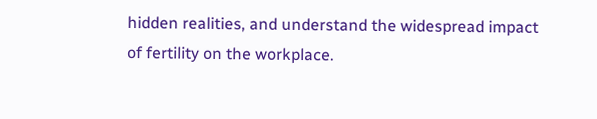hidden realities, and understand the widespread impact of fertility on the workplace.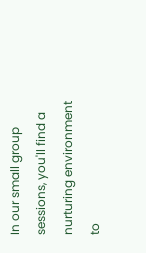In our small group sessions, you'll find a nurturing environment to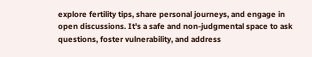explore fertility tips, share personal journeys, and engage in open discussions. It's a safe and non-judgmental space to ask questions, foster vulnerability, and address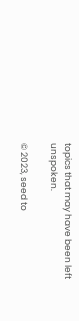topics that may have been left unspoken.

© 2023, seed to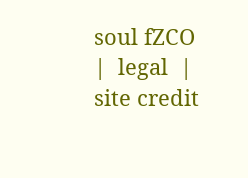soul fZCO  |  legal  |  site credit